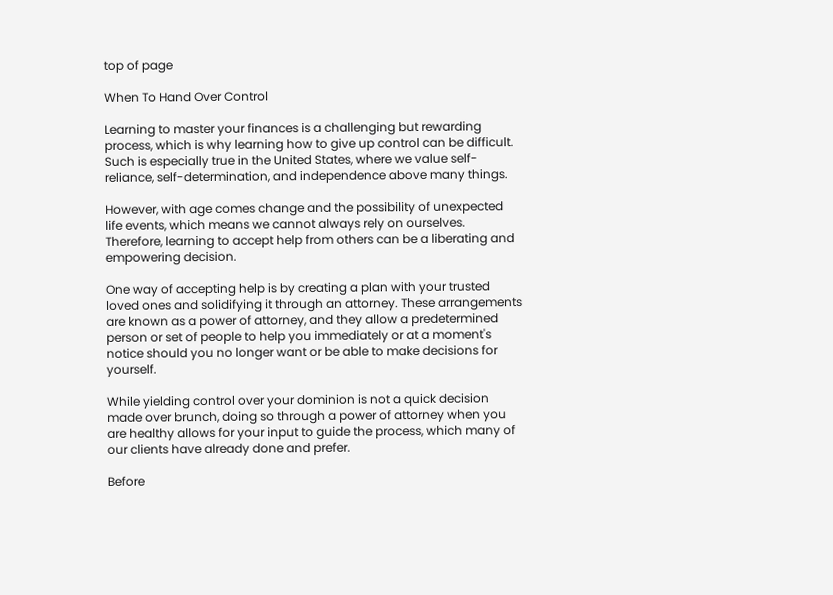top of page

When To Hand Over Control

Learning to master your finances is a challenging but rewarding process, which is why learning how to give up control can be difficult. Such is especially true in the United States, where we value self-reliance, self-determination, and independence above many things.

However, with age comes change and the possibility of unexpected life events, which means we cannot always rely on ourselves. Therefore, learning to accept help from others can be a liberating and empowering decision.

One way of accepting help is by creating a plan with your trusted loved ones and solidifying it through an attorney. These arrangements are known as a power of attorney, and they allow a predetermined person or set of people to help you immediately or at a moment's notice should you no longer want or be able to make decisions for yourself.

While yielding control over your dominion is not a quick decision made over brunch, doing so through a power of attorney when you are healthy allows for your input to guide the process, which many of our clients have already done and prefer.

Before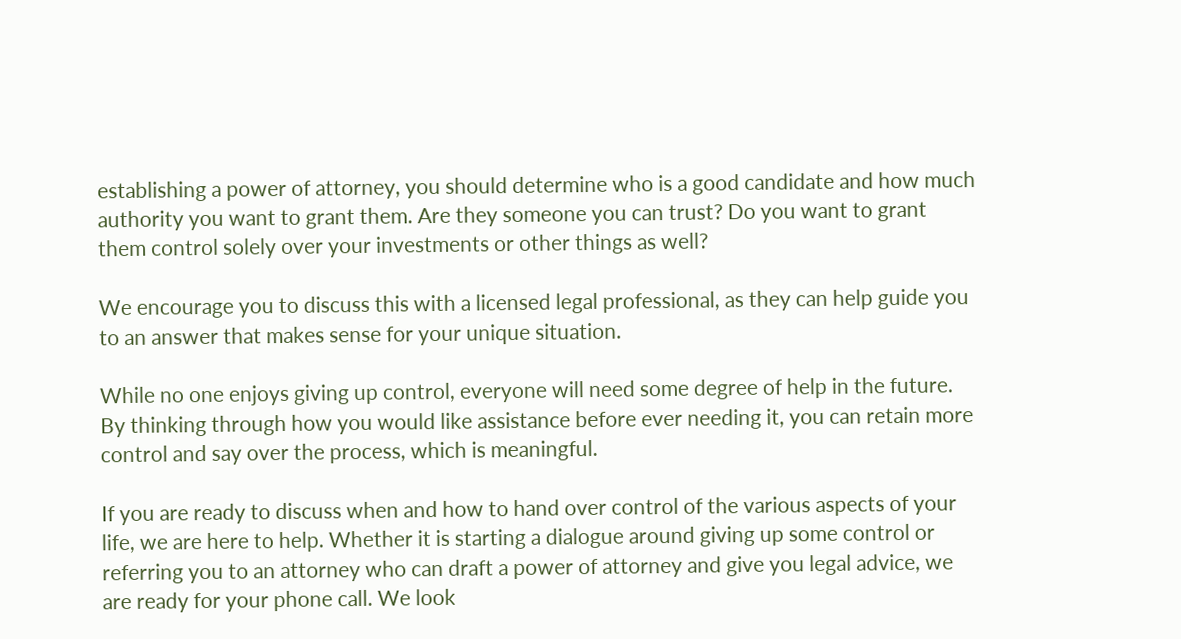establishing a power of attorney, you should determine who is a good candidate and how much authority you want to grant them. Are they someone you can trust? Do you want to grant them control solely over your investments or other things as well?

We encourage you to discuss this with a licensed legal professional, as they can help guide you to an answer that makes sense for your unique situation.

While no one enjoys giving up control, everyone will need some degree of help in the future. By thinking through how you would like assistance before ever needing it, you can retain more control and say over the process, which is meaningful.

If you are ready to discuss when and how to hand over control of the various aspects of your life, we are here to help. Whether it is starting a dialogue around giving up some control or referring you to an attorney who can draft a power of attorney and give you legal advice, we are ready for your phone call. We look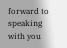forward to speaking with you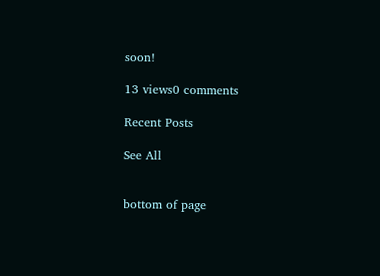soon!

13 views0 comments

Recent Posts

See All


bottom of page